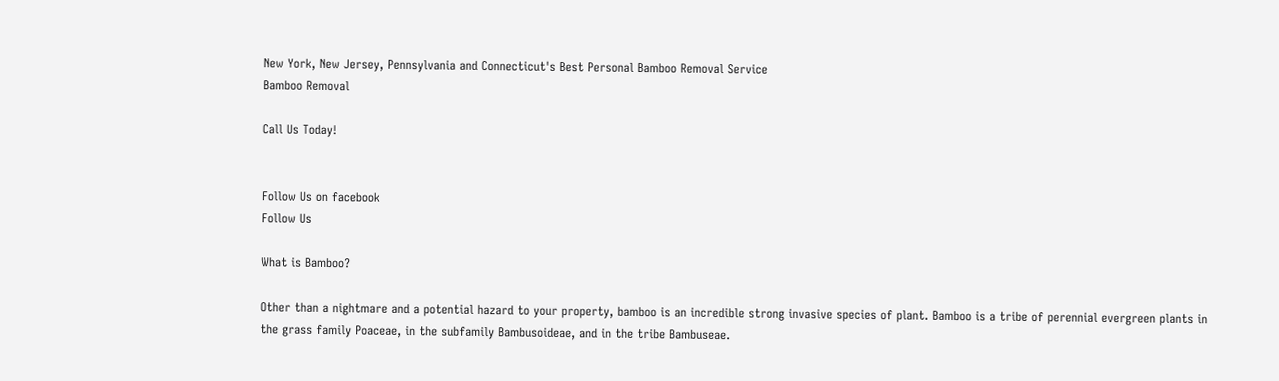New York, New Jersey, Pennsylvania and Connecticut's Best Personal Bamboo Removal Service
Bamboo Removal

Call Us Today!


Follow Us on facebook
Follow Us

What is Bamboo?

Other than a nightmare and a potential hazard to your property, bamboo is an incredible strong invasive species of plant. Bamboo is a tribe of perennial evergreen plants in the grass family Poaceae, in the subfamily Bambusoideae, and in the tribe Bambuseae.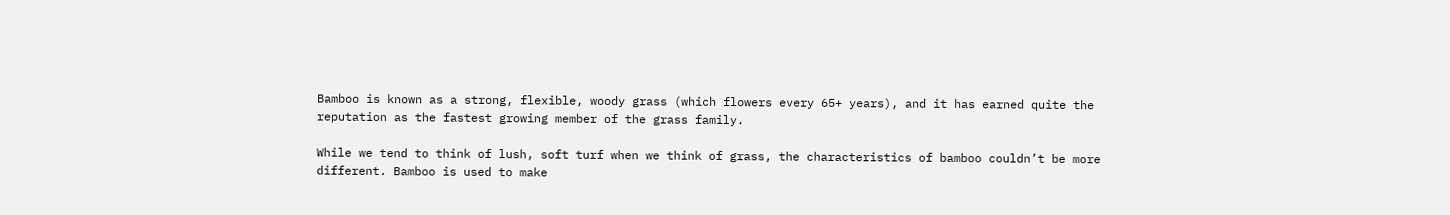Bamboo is known as a strong, flexible, woody grass (which flowers every 65+ years), and it has earned quite the reputation as the fastest growing member of the grass family.

While we tend to think of lush, soft turf when we think of grass, the characteristics of bamboo couldn’t be more different. Bamboo is used to make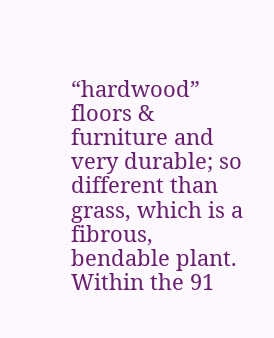“hardwood” floors & furniture and very durable; so different than grass, which is a fibrous, bendable plant. Within the 91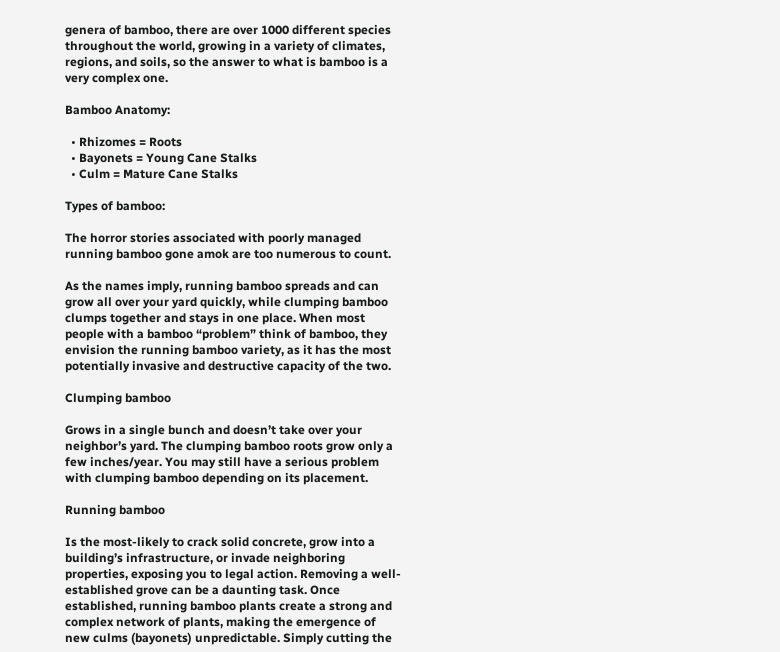genera of bamboo, there are over 1000 different species throughout the world, growing in a variety of climates, regions, and soils, so the answer to what is bamboo is a very complex one.

Bamboo Anatomy:

  • Rhizomes = Roots
  • Bayonets = Young Cane Stalks
  • Culm = Mature Cane Stalks

Types of bamboo:

The horror stories associated with poorly managed running bamboo gone amok are too numerous to count.

As the names imply, running bamboo spreads and can grow all over your yard quickly, while clumping bamboo clumps together and stays in one place. When most people with a bamboo “problem” think of bamboo, they envision the running bamboo variety, as it has the most potentially invasive and destructive capacity of the two.

Clumping bamboo

Grows in a single bunch and doesn’t take over your neighbor’s yard. The clumping bamboo roots grow only a few inches/year. You may still have a serious problem with clumping bamboo depending on its placement.

Running bamboo

Is the most-likely to crack solid concrete, grow into a building’s infrastructure, or invade neighboring properties, exposing you to legal action. Removing a well-established grove can be a daunting task. Once established, running bamboo plants create a strong and complex network of plants, making the emergence of new culms (bayonets) unpredictable. Simply cutting the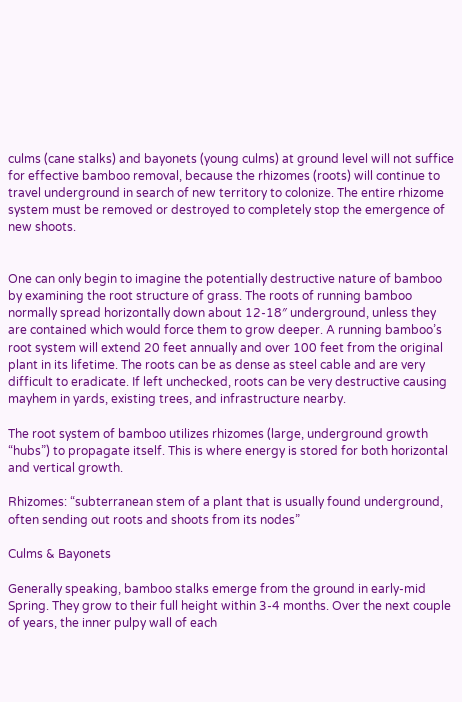culms (cane stalks) and bayonets (young culms) at ground level will not suffice for effective bamboo removal, because the rhizomes (roots) will continue to travel underground in search of new territory to colonize. The entire rhizome system must be removed or destroyed to completely stop the emergence of new shoots.


One can only begin to imagine the potentially destructive nature of bamboo by examining the root structure of grass. The roots of running bamboo normally spread horizontally down about 12-18″ underground, unless they are contained which would force them to grow deeper. A running bamboo’s root system will extend 20 feet annually and over 100 feet from the original plant in its lifetime. The roots can be as dense as steel cable and are very difficult to eradicate. If left unchecked, roots can be very destructive causing mayhem in yards, existing trees, and infrastructure nearby.

The root system of bamboo utilizes rhizomes (large, underground growth “hubs”) to propagate itself. This is where energy is stored for both horizontal and vertical growth.

Rhizomes: “subterranean stem of a plant that is usually found underground, often sending out roots and shoots from its nodes”

Culms & Bayonets

Generally speaking, bamboo stalks emerge from the ground in early-mid Spring. They grow to their full height within 3-4 months. Over the next couple of years, the inner pulpy wall of each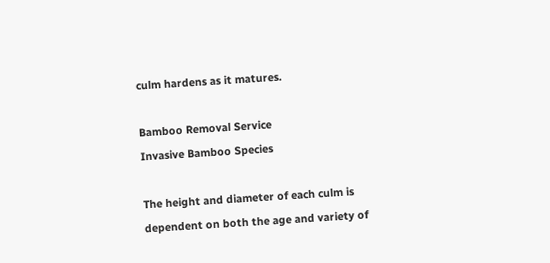culm hardens as it matures.

Bamboo Removal Service
Invasive Bamboo Species

The height and diameter of each culm is dependent on both the age and variety of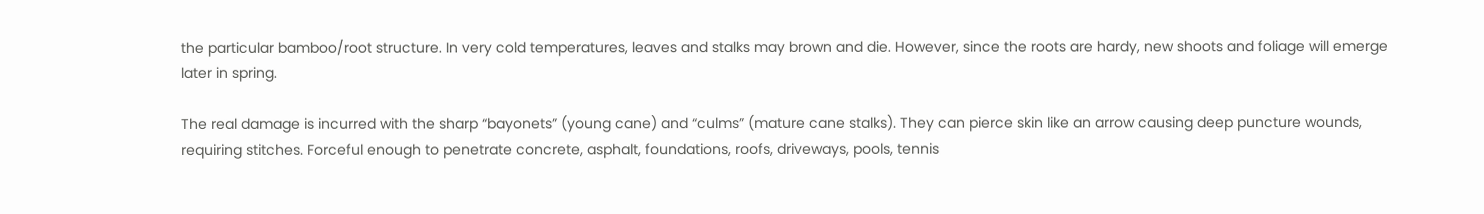the particular bamboo/root structure. In very cold temperatures, leaves and stalks may brown and die. However, since the roots are hardy, new shoots and foliage will emerge later in spring.

The real damage is incurred with the sharp “bayonets” (young cane) and “culms” (mature cane stalks). They can pierce skin like an arrow causing deep puncture wounds, requiring stitches. Forceful enough to penetrate concrete, asphalt, foundations, roofs, driveways, pools, tennis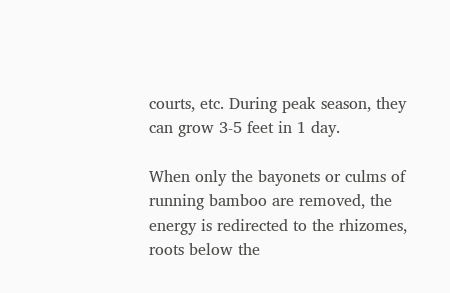courts, etc. During peak season, they can grow 3-5 feet in 1 day.

When only the bayonets or culms of running bamboo are removed, the energy is redirected to the rhizomes, roots below the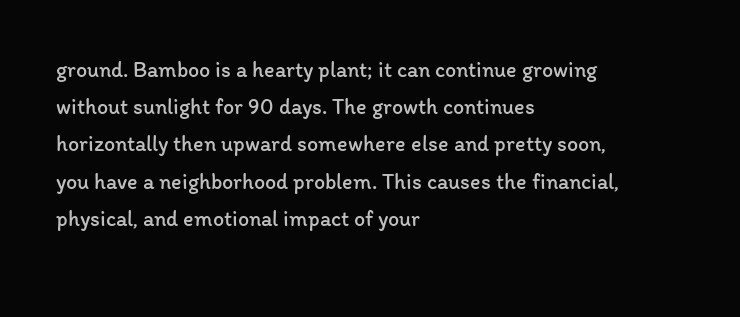ground. Bamboo is a hearty plant; it can continue growing without sunlight for 90 days. The growth continues horizontally then upward somewhere else and pretty soon, you have a neighborhood problem. This causes the financial, physical, and emotional impact of your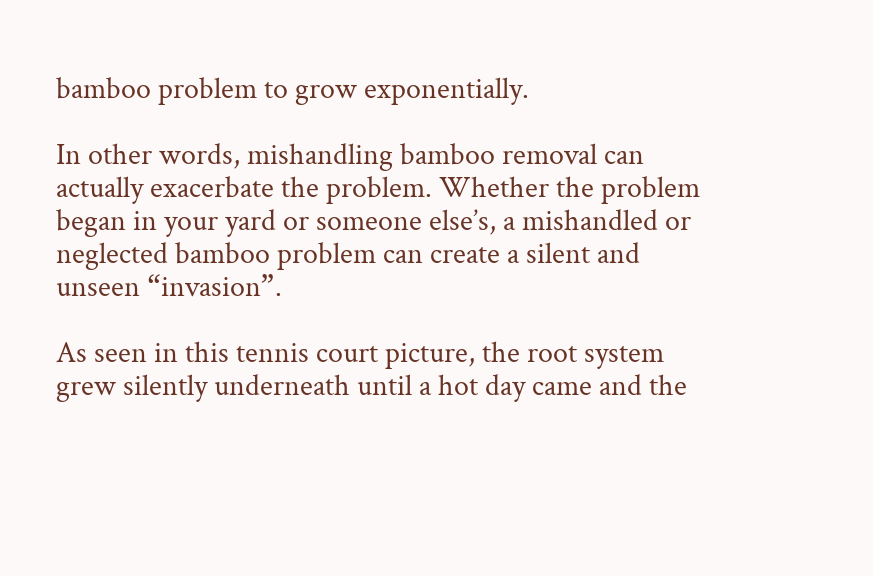bamboo problem to grow exponentially.

In other words, mishandling bamboo removal can actually exacerbate the problem. Whether the problem began in your yard or someone else’s, a mishandled or neglected bamboo problem can create a silent and unseen “invasion”.

As seen in this tennis court picture, the root system grew silently underneath until a hot day came and the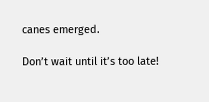canes emerged.

Don’t wait until it’s too late!